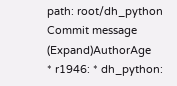path: root/dh_python
Commit message (Expand)AuthorAge
* r1946: * dh_python: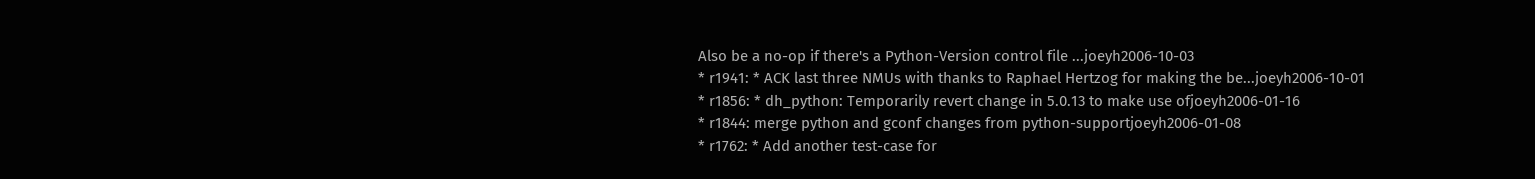Also be a no-op if there's a Python-Version control file ...joeyh2006-10-03
* r1941: * ACK last three NMUs with thanks to Raphael Hertzog for making the be...joeyh2006-10-01
* r1856: * dh_python: Temporarily revert change in 5.0.13 to make use ofjoeyh2006-01-16
* r1844: merge python and gconf changes from python-supportjoeyh2006-01-08
* r1762: * Add another test-case for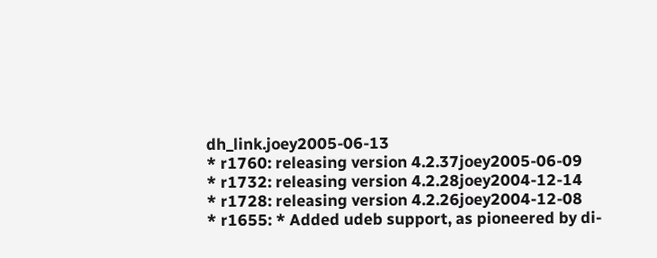dh_link.joey2005-06-13
* r1760: releasing version 4.2.37joey2005-06-09
* r1732: releasing version 4.2.28joey2004-12-14
* r1728: releasing version 4.2.26joey2004-12-08
* r1655: * Added udeb support, as pioneered by di-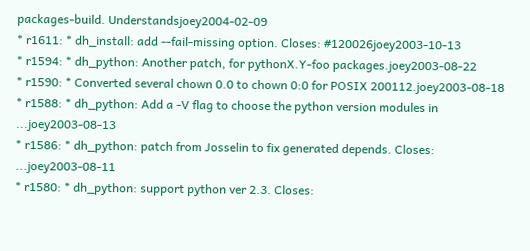packages-build. Understandsjoey2004-02-09
* r1611: * dh_install: add --fail-missing option. Closes: #120026joey2003-10-13
* r1594: * dh_python: Another patch, for pythonX.Y-foo packages.joey2003-08-22
* r1590: * Converted several chown 0.0 to chown 0:0 for POSIX 200112.joey2003-08-18
* r1588: * dh_python: Add a -V flag to choose the python version modules in ...joey2003-08-13
* r1586: * dh_python: patch from Josselin to fix generated depends. Closes: ...joey2003-08-11
* r1580: * dh_python: support python ver 2.3. Closes: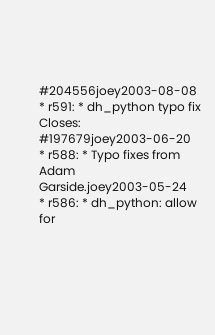#204556joey2003-08-08
* r591: * dh_python typo fix Closes: #197679joey2003-06-20
* r588: * Typo fixes from Adam Garside.joey2003-05-24
* r586: * dh_python: allow for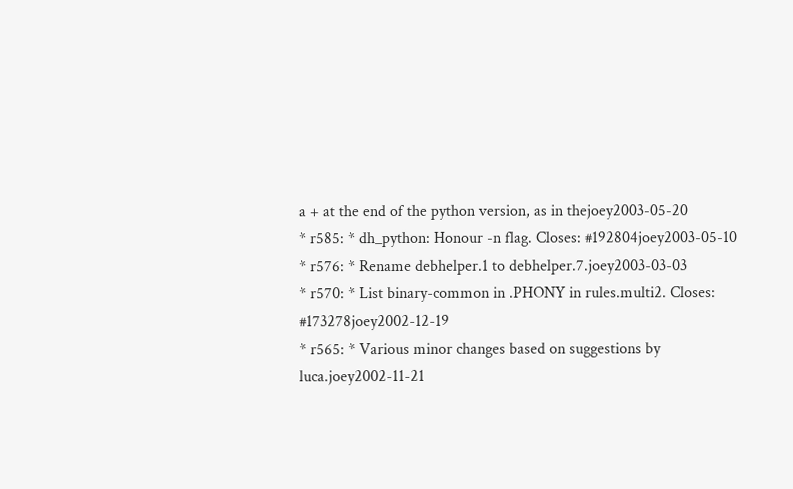a + at the end of the python version, as in thejoey2003-05-20
* r585: * dh_python: Honour -n flag. Closes: #192804joey2003-05-10
* r576: * Rename debhelper.1 to debhelper.7.joey2003-03-03
* r570: * List binary-common in .PHONY in rules.multi2. Closes: #173278joey2002-12-19
* r565: * Various minor changes based on suggestions by luca.joey2002-11-21